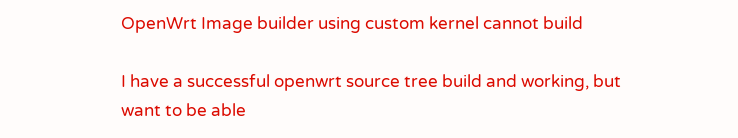OpenWrt Image builder using custom kernel cannot build

I have a successful openwrt source tree build and working, but want to be able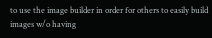to use the image builder in order for others to easily build images w/o having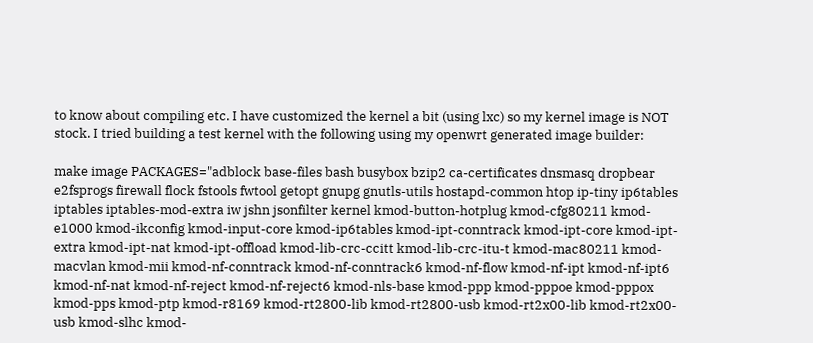to know about compiling etc. I have customized the kernel a bit (using lxc) so my kernel image is NOT stock. I tried building a test kernel with the following using my openwrt generated image builder:

make image PACKAGES="adblock base-files bash busybox bzip2 ca-certificates dnsmasq dropbear e2fsprogs firewall flock fstools fwtool getopt gnupg gnutls-utils hostapd-common htop ip-tiny ip6tables iptables iptables-mod-extra iw jshn jsonfilter kernel kmod-button-hotplug kmod-cfg80211 kmod-e1000 kmod-ikconfig kmod-input-core kmod-ip6tables kmod-ipt-conntrack kmod-ipt-core kmod-ipt-extra kmod-ipt-nat kmod-ipt-offload kmod-lib-crc-ccitt kmod-lib-crc-itu-t kmod-mac80211 kmod-macvlan kmod-mii kmod-nf-conntrack kmod-nf-conntrack6 kmod-nf-flow kmod-nf-ipt kmod-nf-ipt6 kmod-nf-nat kmod-nf-reject kmod-nf-reject6 kmod-nls-base kmod-ppp kmod-pppoe kmod-pppox kmod-pps kmod-ptp kmod-r8169 kmod-rt2800-lib kmod-rt2800-usb kmod-rt2x00-lib kmod-rt2x00-usb kmod-slhc kmod-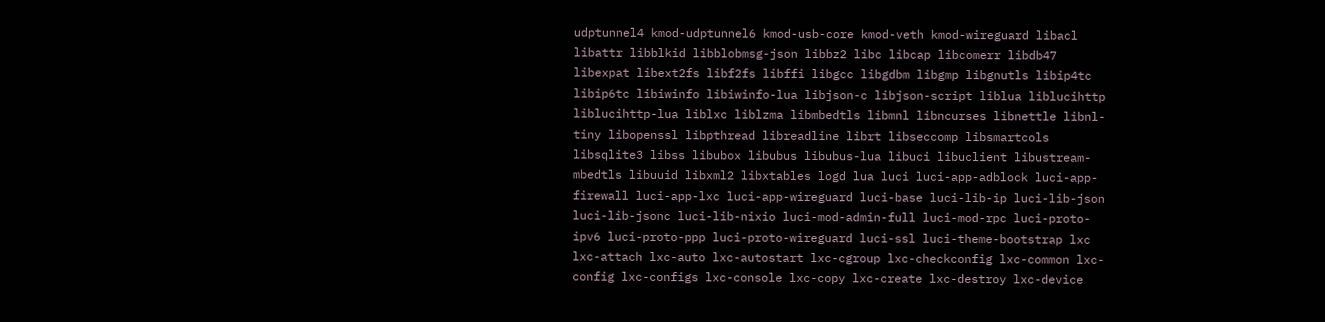udptunnel4 kmod-udptunnel6 kmod-usb-core kmod-veth kmod-wireguard libacl libattr libblkid libblobmsg-json libbz2 libc libcap libcomerr libdb47 libexpat libext2fs libf2fs libffi libgcc libgdbm libgmp libgnutls libip4tc libip6tc libiwinfo libiwinfo-lua libjson-c libjson-script liblua liblucihttp liblucihttp-lua liblxc liblzma libmbedtls libmnl libncurses libnettle libnl-tiny libopenssl libpthread libreadline librt libseccomp libsmartcols libsqlite3 libss libubox libubus libubus-lua libuci libuclient libustream-mbedtls libuuid libxml2 libxtables logd lua luci luci-app-adblock luci-app-firewall luci-app-lxc luci-app-wireguard luci-base luci-lib-ip luci-lib-json luci-lib-jsonc luci-lib-nixio luci-mod-admin-full luci-mod-rpc luci-proto-ipv6 luci-proto-ppp luci-proto-wireguard luci-ssl luci-theme-bootstrap lxc lxc-attach lxc-auto lxc-autostart lxc-cgroup lxc-checkconfig lxc-common lxc-config lxc-configs lxc-console lxc-copy lxc-create lxc-destroy lxc-device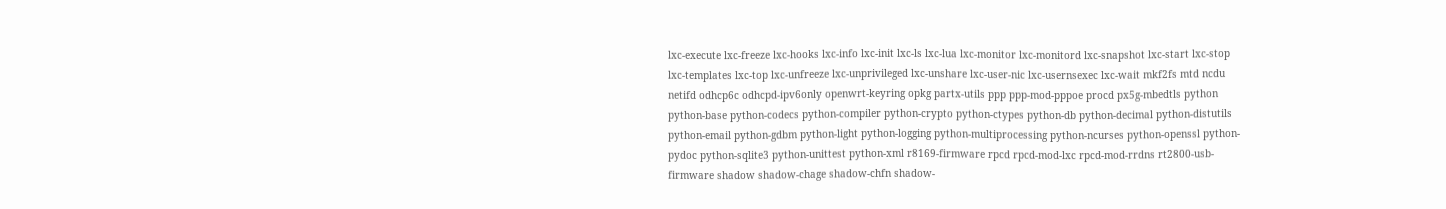lxc-execute lxc-freeze lxc-hooks lxc-info lxc-init lxc-ls lxc-lua lxc-monitor lxc-monitord lxc-snapshot lxc-start lxc-stop lxc-templates lxc-top lxc-unfreeze lxc-unprivileged lxc-unshare lxc-user-nic lxc-usernsexec lxc-wait mkf2fs mtd ncdu netifd odhcp6c odhcpd-ipv6only openwrt-keyring opkg partx-utils ppp ppp-mod-pppoe procd px5g-mbedtls python python-base python-codecs python-compiler python-crypto python-ctypes python-db python-decimal python-distutils python-email python-gdbm python-light python-logging python-multiprocessing python-ncurses python-openssl python-pydoc python-sqlite3 python-unittest python-xml r8169-firmware rpcd rpcd-mod-lxc rpcd-mod-rrdns rt2800-usb-firmware shadow shadow-chage shadow-chfn shadow-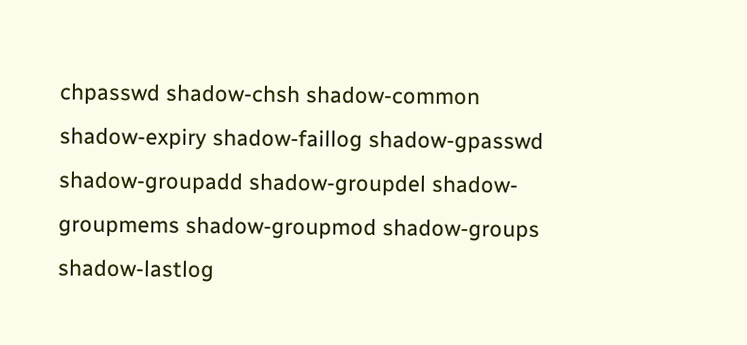chpasswd shadow-chsh shadow-common shadow-expiry shadow-faillog shadow-gpasswd shadow-groupadd shadow-groupdel shadow-groupmems shadow-groupmod shadow-groups shadow-lastlog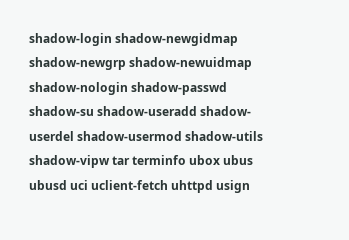shadow-login shadow-newgidmap shadow-newgrp shadow-newuidmap shadow-nologin shadow-passwd shadow-su shadow-useradd shadow-userdel shadow-usermod shadow-utils shadow-vipw tar terminfo ubox ubus ubusd uci uclient-fetch uhttpd usign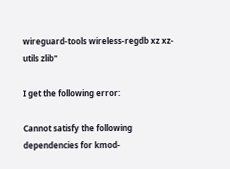wireguard-tools wireless-regdb xz xz-utils zlib"

I get the following error:

Cannot satisfy the following dependencies for kmod-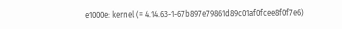e1000e: kernel (= 4.14.63-1-67b897e79861d89c01af0fcee8f0f7e6)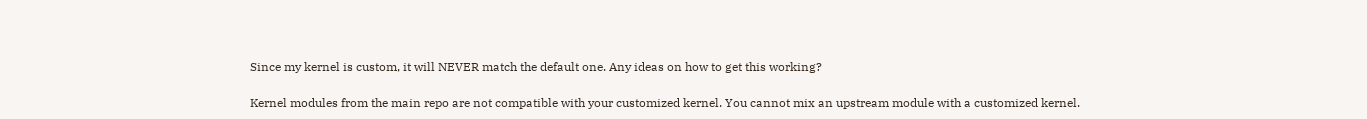Since my kernel is custom, it will NEVER match the default one. Any ideas on how to get this working?

Kernel modules from the main repo are not compatible with your customized kernel. You cannot mix an upstream module with a customized kernel.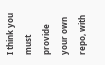I think you must provide your own repo, with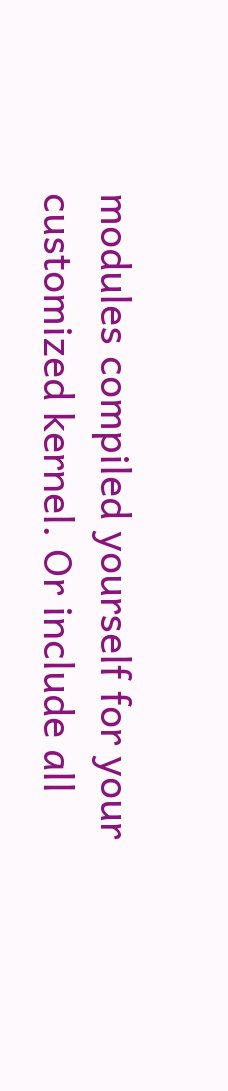modules compiled yourself for your customized kernel. Or include all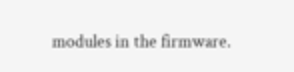modules in the firmware.